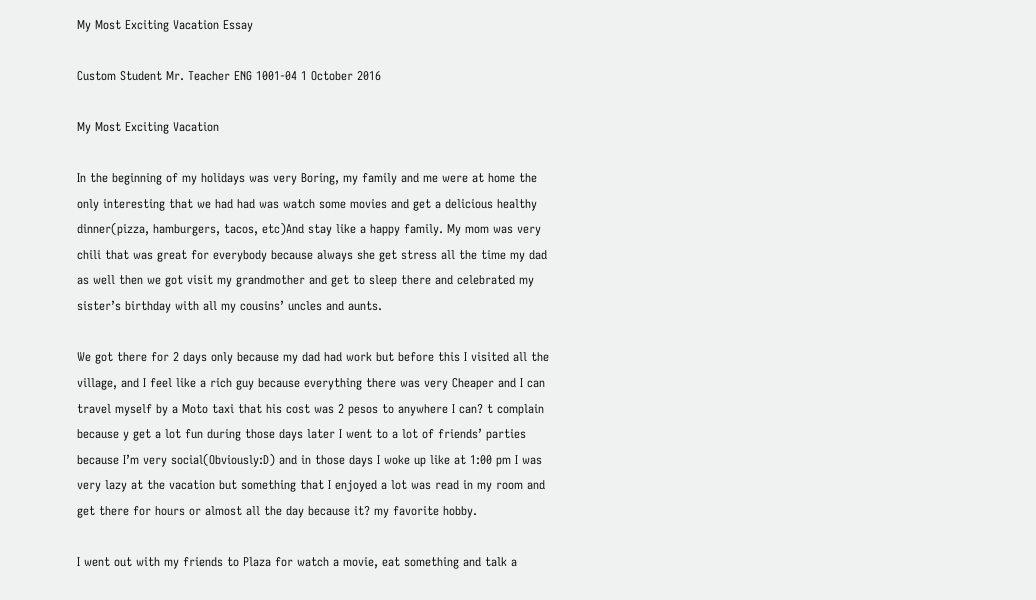My Most Exciting Vacation Essay

Custom Student Mr. Teacher ENG 1001-04 1 October 2016

My Most Exciting Vacation

In the beginning of my holidays was very Boring, my family and me were at home the only interesting that we had had was watch some movies and get a delicious healthy dinner(pizza, hamburgers, tacos, etc)And stay like a happy family. My mom was very chili that was great for everybody because always she get stress all the time my dad as well then we got visit my grandmother and get to sleep there and celebrated my sister’s birthday with all my cousins’ uncles and aunts.

We got there for 2 days only because my dad had work but before this I visited all the village, and I feel like a rich guy because everything there was very Cheaper and I can travel myself by a Moto taxi that his cost was 2 pesos to anywhere I can? t complain because y get a lot fun during those days later I went to a lot of friends’ parties because I’m very social(Obviously:D) and in those days I woke up like at 1:00 pm I was very lazy at the vacation but something that I enjoyed a lot was read in my room and get there for hours or almost all the day because it? my favorite hobby.

I went out with my friends to Plaza for watch a movie, eat something and talk a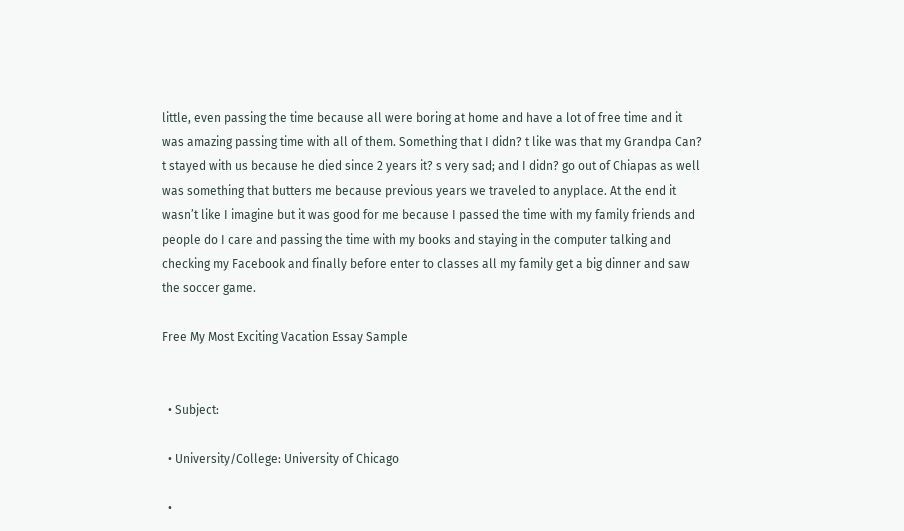little, even passing the time because all were boring at home and have a lot of free time and it was amazing passing time with all of them. Something that I didn? t like was that my Grandpa Can? t stayed with us because he died since 2 years it? s very sad; and I didn? go out of Chiapas as well was something that butters me because previous years we traveled to anyplace. At the end it wasn’t like I imagine but it was good for me because I passed the time with my family friends and people do I care and passing the time with my books and staying in the computer talking and checking my Facebook and finally before enter to classes all my family get a big dinner and saw the soccer game.

Free My Most Exciting Vacation Essay Sample


  • Subject:

  • University/College: University of Chicago

  •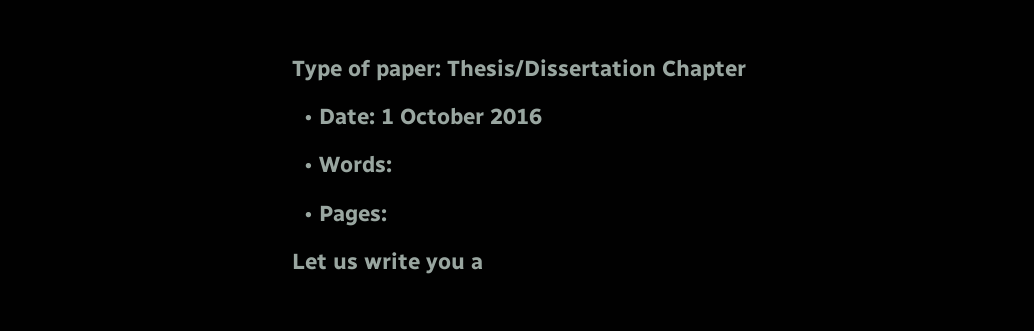Type of paper: Thesis/Dissertation Chapter

  • Date: 1 October 2016

  • Words:

  • Pages:

Let us write you a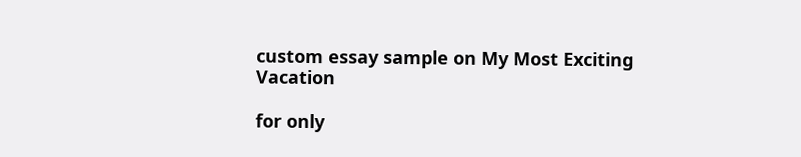custom essay sample on My Most Exciting Vacation

for only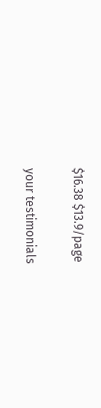$16.38 $13.9/page

your testimonials